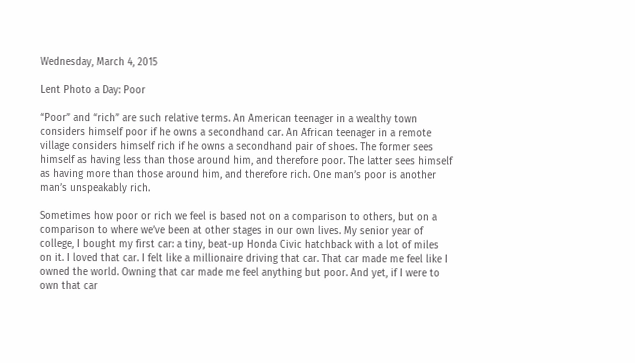Wednesday, March 4, 2015

Lent Photo a Day: Poor

“Poor” and “rich” are such relative terms. An American teenager in a wealthy town considers himself poor if he owns a secondhand car. An African teenager in a remote village considers himself rich if he owns a secondhand pair of shoes. The former sees himself as having less than those around him, and therefore poor. The latter sees himself as having more than those around him, and therefore rich. One man’s poor is another man’s unspeakably rich.

Sometimes how poor or rich we feel is based not on a comparison to others, but on a comparison to where we’ve been at other stages in our own lives. My senior year of college, I bought my first car: a tiny, beat-up Honda Civic hatchback with a lot of miles on it. I loved that car. I felt like a millionaire driving that car. That car made me feel like I owned the world. Owning that car made me feel anything but poor. And yet, if I were to own that car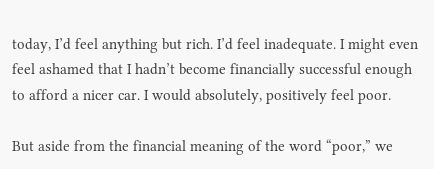today, I’d feel anything but rich. I’d feel inadequate. I might even feel ashamed that I hadn’t become financially successful enough to afford a nicer car. I would absolutely, positively feel poor.

But aside from the financial meaning of the word “poor,” we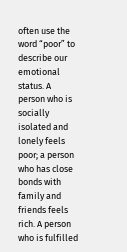often use the word “poor” to describe our emotional status. A person who is socially isolated and lonely feels poor; a person who has close bonds with family and friends feels rich. A person who is fulfilled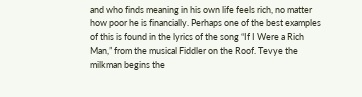and who finds meaning in his own life feels rich, no matter how poor he is financially. Perhaps one of the best examples of this is found in the lyrics of the song “If I Were a Rich Man,” from the musical Fiddler on the Roof. Tevye the milkman begins the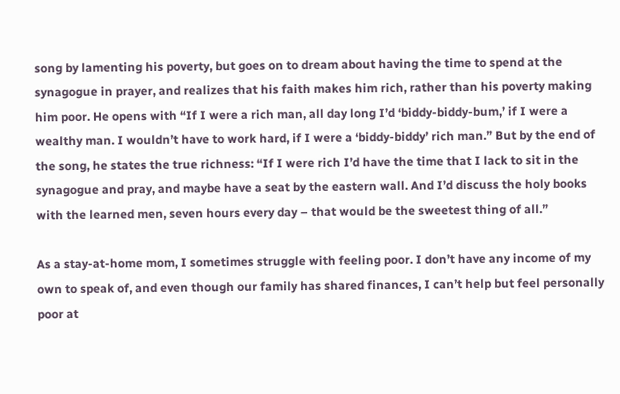song by lamenting his poverty, but goes on to dream about having the time to spend at the synagogue in prayer, and realizes that his faith makes him rich, rather than his poverty making him poor. He opens with “If I were a rich man, all day long I’d ‘biddy-biddy-bum,’ if I were a wealthy man. I wouldn’t have to work hard, if I were a ‘biddy-biddy’ rich man.” But by the end of the song, he states the true richness: “If I were rich I’d have the time that I lack to sit in the synagogue and pray, and maybe have a seat by the eastern wall. And I’d discuss the holy books with the learned men, seven hours every day – that would be the sweetest thing of all.”

As a stay-at-home mom, I sometimes struggle with feeling poor. I don’t have any income of my own to speak of, and even though our family has shared finances, I can’t help but feel personally poor at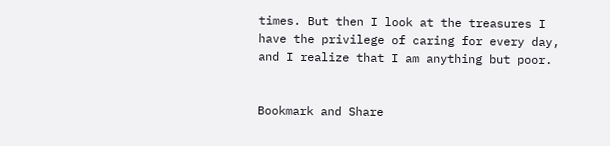times. But then I look at the treasures I have the privilege of caring for every day, and I realize that I am anything but poor.


Bookmark and Share